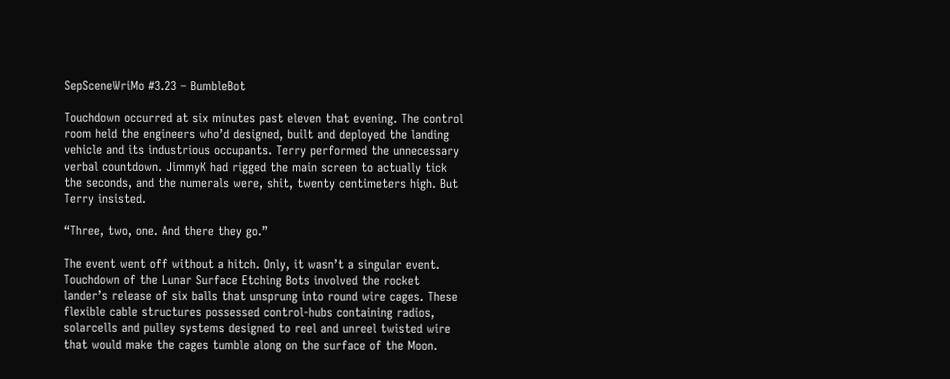SepSceneWriMo #3.23 – BumbleBot

Touchdown occurred at six minutes past eleven that evening. The control room held the engineers who’d designed, built and deployed the landing vehicle and its industrious occupants. Terry performed the unnecessary verbal countdown. JimmyK had rigged the main screen to actually tick the seconds, and the numerals were, shit, twenty centimeters high. But Terry insisted.

“Three, two, one. And there they go.”

The event went off without a hitch. Only, it wasn’t a singular event. Touchdown of the Lunar Surface Etching Bots involved the rocket lander’s release of six balls that unsprung into round wire cages. These flexible cable structures possessed control-hubs containing radios, solarcells and pulley systems designed to reel and unreel twisted wire that would make the cages tumble along on the surface of the Moon.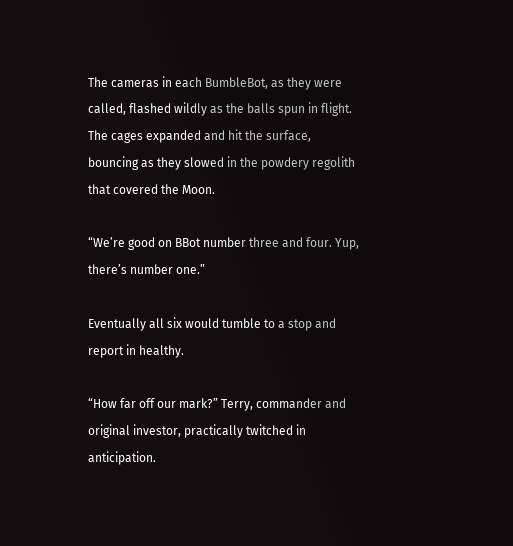The cameras in each BumbleBot, as they were called, flashed wildly as the balls spun in flight. The cages expanded and hit the surface, bouncing as they slowed in the powdery regolith that covered the Moon.

“We’re good on BBot number three and four. Yup, there’s number one.”

Eventually all six would tumble to a stop and report in healthy.

“How far off our mark?” Terry, commander and original investor, practically twitched in anticipation.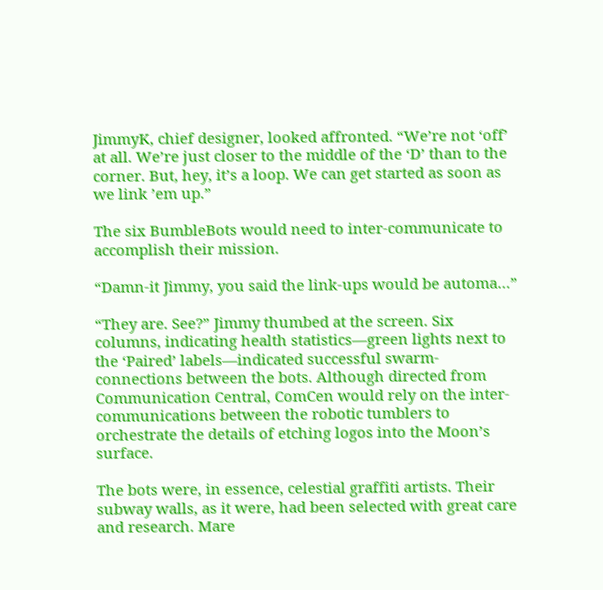JimmyK, chief designer, looked affronted. “We’re not ‘off’ at all. We’re just closer to the middle of the ‘D’ than to the corner. But, hey, it’s a loop. We can get started as soon as we link ’em up.”

The six BumbleBots would need to inter-communicate to accomplish their mission.

“Damn-it Jimmy, you said the link-ups would be automa…”

“They are. See?” Jimmy thumbed at the screen. Six columns, indicating health statistics—green lights next to the ‘Paired’ labels—indicated successful swarm-connections between the bots. Although directed from Communication Central, ComCen would rely on the inter-communications between the robotic tumblers to orchestrate the details of etching logos into the Moon’s surface.

The bots were, in essence, celestial graffiti artists. Their subway walls, as it were, had been selected with great care and research. Mare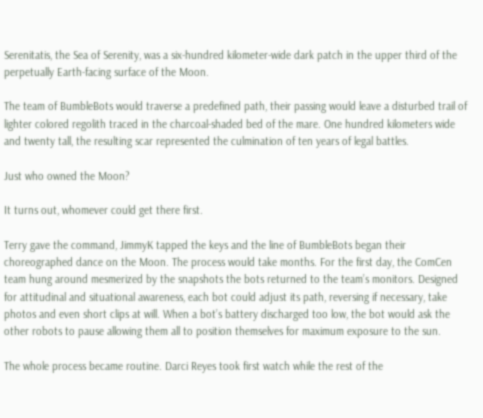Serenitatis, the Sea of Serenity, was a six-hundred kilometer-wide dark patch in the upper third of the perpetually Earth-facing surface of the Moon.

The team of BumbleBots would traverse a predefined path, their passing would leave a disturbed trail of lighter colored regolith traced in the charcoal-shaded bed of the mare. One hundred kilometers wide and twenty tall, the resulting scar represented the culmination of ten years of legal battles.

Just who owned the Moon?

It turns out, whomever could get there first.

Terry gave the command, JimmyK tapped the keys and the line of BumbleBots began their choreographed dance on the Moon. The process would take months. For the first day, the ComCen team hung around mesmerized by the snapshots the bots returned to the team’s monitors. Designed for attitudinal and situational awareness, each bot could adjust its path, reversing if necessary, take photos and even short clips at will. When a bot’s battery discharged too low, the bot would ask the other robots to pause allowing them all to position themselves for maximum exposure to the sun.

The whole process became routine. Darci Reyes took first watch while the rest of the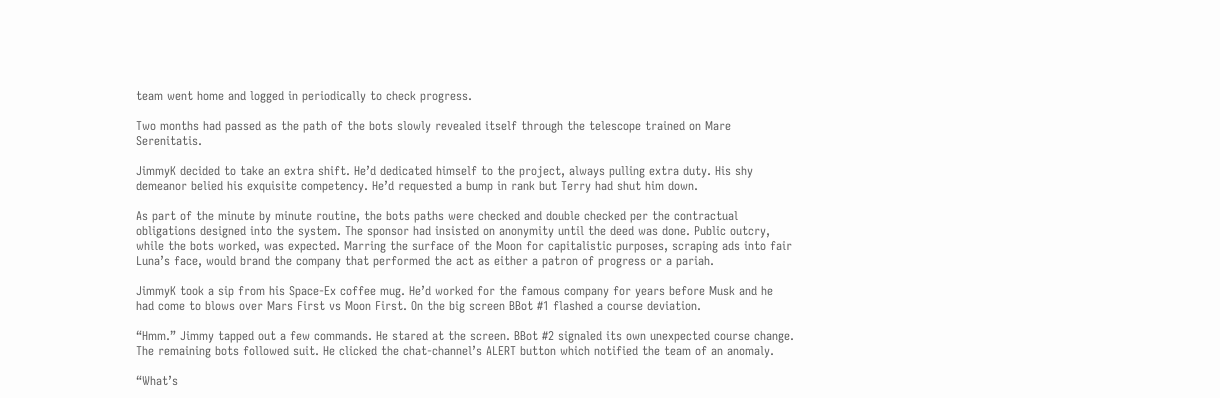team went home and logged in periodically to check progress.

Two months had passed as the path of the bots slowly revealed itself through the telescope trained on Mare Serenitatis.

JimmyK decided to take an extra shift. He’d dedicated himself to the project, always pulling extra duty. His shy demeanor belied his exquisite competency. He’d requested a bump in rank but Terry had shut him down.

As part of the minute by minute routine, the bots paths were checked and double checked per the contractual obligations designed into the system. The sponsor had insisted on anonymity until the deed was done. Public outcry, while the bots worked, was expected. Marring the surface of the Moon for capitalistic purposes, scraping ads into fair Luna’s face, would brand the company that performed the act as either a patron of progress or a pariah.

JimmyK took a sip from his Space-Ex coffee mug. He’d worked for the famous company for years before Musk and he had come to blows over Mars First vs Moon First. On the big screen BBot #1 flashed a course deviation.

“Hmm.” Jimmy tapped out a few commands. He stared at the screen. BBot #2 signaled its own unexpected course change. The remaining bots followed suit. He clicked the chat-channel’s ALERT button which notified the team of an anomaly.

“What’s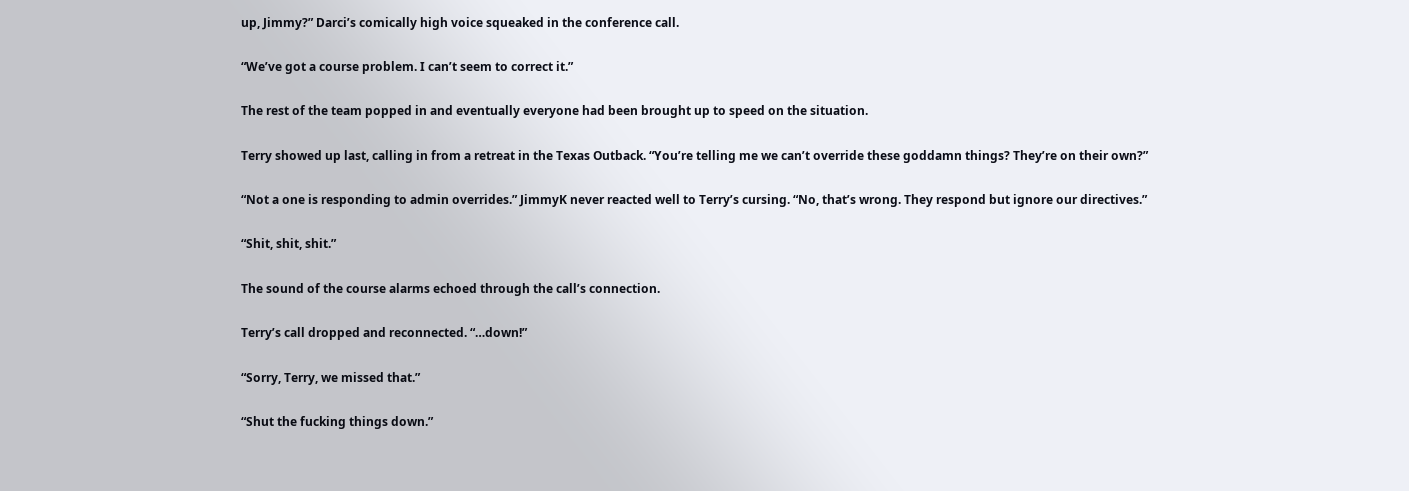up, Jimmy?” Darci’s comically high voice squeaked in the conference call.

“We’ve got a course problem. I can’t seem to correct it.”

The rest of the team popped in and eventually everyone had been brought up to speed on the situation.

Terry showed up last, calling in from a retreat in the Texas Outback. “You’re telling me we can’t override these goddamn things? They’re on their own?”

“Not a one is responding to admin overrides.” JimmyK never reacted well to Terry’s cursing. “No, that’s wrong. They respond but ignore our directives.”

“Shit, shit, shit.”

The sound of the course alarms echoed through the call’s connection.

Terry’s call dropped and reconnected. “…down!”

“Sorry, Terry, we missed that.”

“Shut the fucking things down.”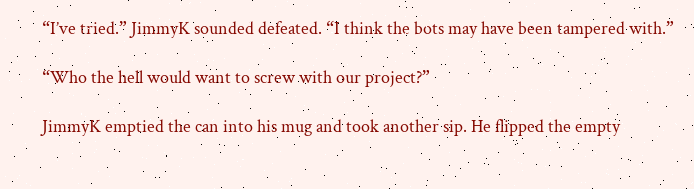“I’ve tried.” JimmyK sounded defeated. “I think the bots may have been tampered with.”

“Who the hell would want to screw with our project?”

JimmyK emptied the can into his mug and took another sip. He flipped the empty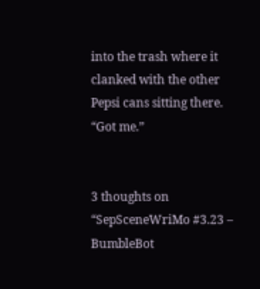into the trash where it clanked with the other Pepsi cans sitting there. “Got me.”


3 thoughts on “SepSceneWriMo #3.23 – BumbleBot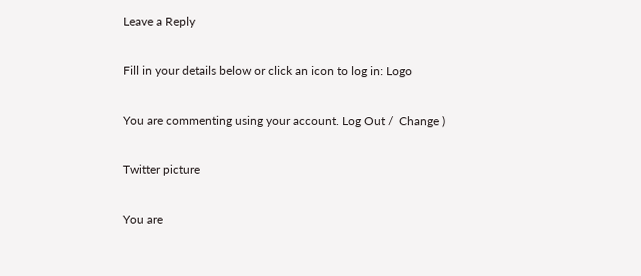Leave a Reply

Fill in your details below or click an icon to log in: Logo

You are commenting using your account. Log Out /  Change )

Twitter picture

You are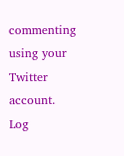commenting using your Twitter account. Log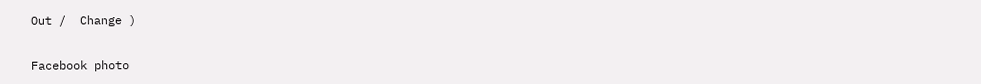Out /  Change )

Facebook photo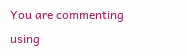You are commenting using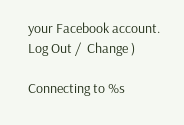your Facebook account. Log Out /  Change )

Connecting to %s